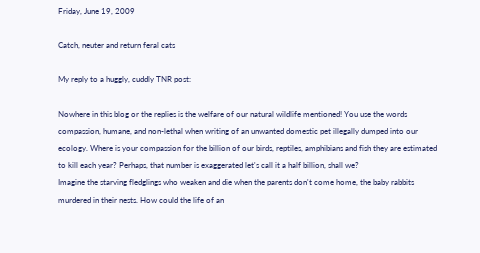Friday, June 19, 2009

Catch, neuter and return feral cats

My reply to a huggly, cuddly TNR post:

Nowhere in this blog or the replies is the welfare of our natural wildlife mentioned! You use the words compassion, humane, and non-lethal when writing of an unwanted domestic pet illegally dumped into our ecology. Where is your compassion for the billion of our birds, reptiles, amphibians and fish they are estimated to kill each year? Perhaps, that number is exaggerated let's call it a half billion, shall we?
Imagine the starving fledglings who weaken and die when the parents don't come home, the baby rabbits murdered in their nests. How could the life of an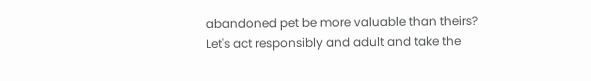abandoned pet be more valuable than theirs? Let's act responsibly and adult and take the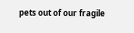pets out of our fragile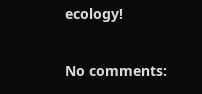ecology!

No comments: